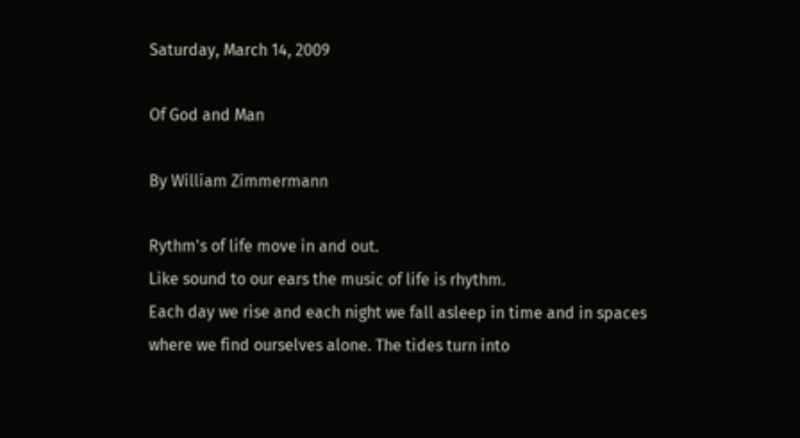Saturday, March 14, 2009

Of God and Man

By William Zimmermann

Rythm's of life move in and out.
Like sound to our ears the music of life is rhythm.
Each day we rise and each night we fall asleep in time and in spaces where we find ourselves alone. The tides turn into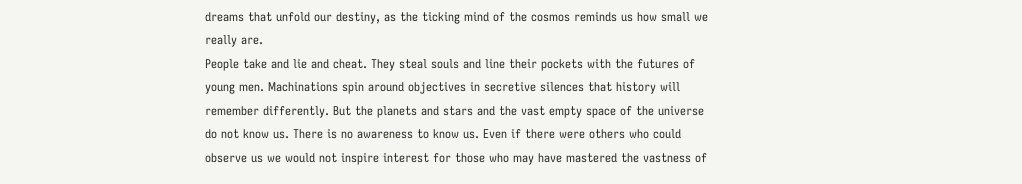dreams that unfold our destiny, as the ticking mind of the cosmos reminds us how small we really are.
People take and lie and cheat. They steal souls and line their pockets with the futures of young men. Machinations spin around objectives in secretive silences that history will remember differently. But the planets and stars and the vast empty space of the universe do not know us. There is no awareness to know us. Even if there were others who could observe us we would not inspire interest for those who may have mastered the vastness of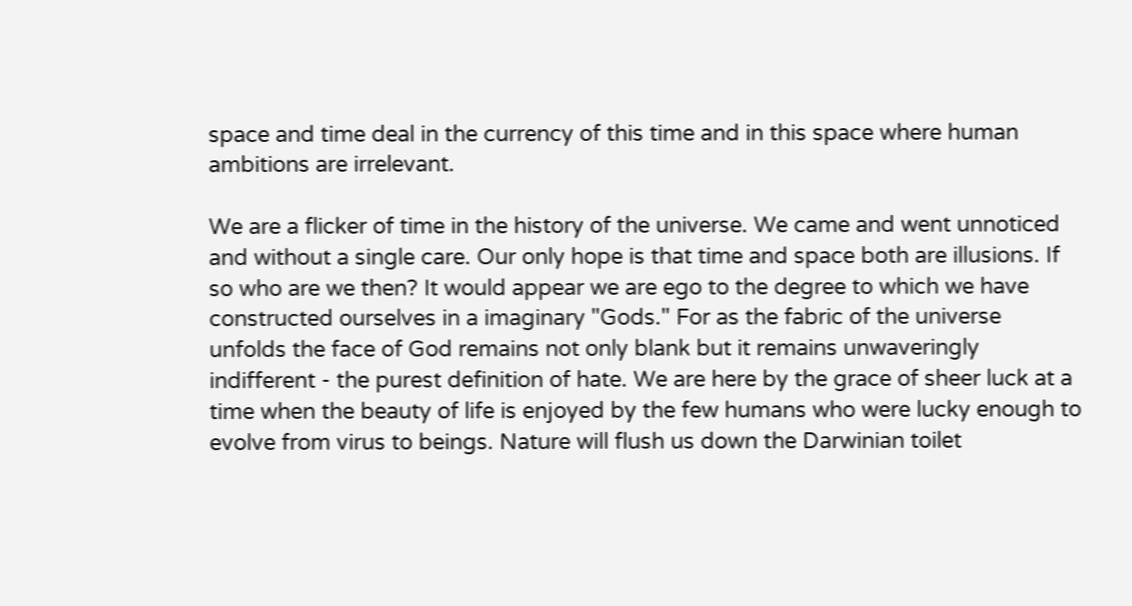space and time deal in the currency of this time and in this space where human ambitions are irrelevant.

We are a flicker of time in the history of the universe. We came and went unnoticed and without a single care. Our only hope is that time and space both are illusions. If so who are we then? It would appear we are ego to the degree to which we have constructed ourselves in a imaginary "Gods." For as the fabric of the universe unfolds the face of God remains not only blank but it remains unwaveringly indifferent - the purest definition of hate. We are here by the grace of sheer luck at a time when the beauty of life is enjoyed by the few humans who were lucky enough to evolve from virus to beings. Nature will flush us down the Darwinian toilet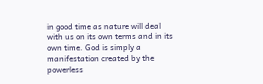in good time as nature will deal with us on its own terms and in its own time. God is simply a manifestation created by the powerless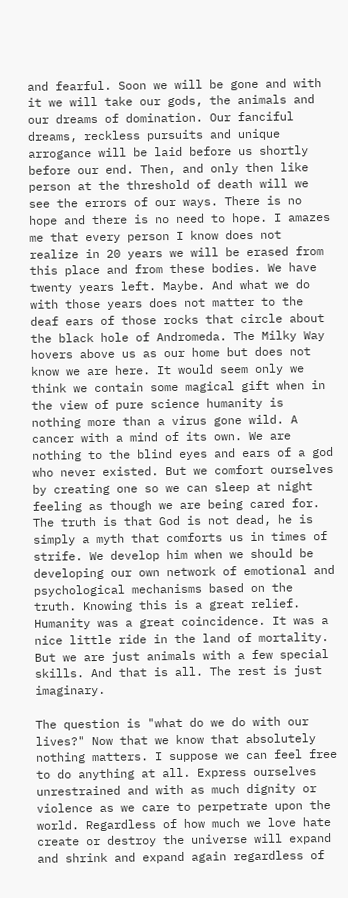and fearful. Soon we will be gone and with it we will take our gods, the animals and our dreams of domination. Our fanciful dreams, reckless pursuits and unique arrogance will be laid before us shortly before our end. Then, and only then like person at the threshold of death will we see the errors of our ways. There is no hope and there is no need to hope. I amazes me that every person I know does not realize in 20 years we will be erased from this place and from these bodies. We have twenty years left. Maybe. And what we do with those years does not matter to the deaf ears of those rocks that circle about the black hole of Andromeda. The Milky Way hovers above us as our home but does not know we are here. It would seem only we think we contain some magical gift when in the view of pure science humanity is nothing more than a virus gone wild. A cancer with a mind of its own. We are nothing to the blind eyes and ears of a god who never existed. But we comfort ourselves by creating one so we can sleep at night feeling as though we are being cared for. The truth is that God is not dead, he is simply a myth that comforts us in times of strife. We develop him when we should be developing our own network of emotional and psychological mechanisms based on the truth. Knowing this is a great relief. Humanity was a great coincidence. It was a nice little ride in the land of mortality. But we are just animals with a few special skills. And that is all. The rest is just imaginary.

The question is "what do we do with our lives?" Now that we know that absolutely nothing matters. I suppose we can feel free to do anything at all. Express ourselves unrestrained and with as much dignity or violence as we care to perpetrate upon the world. Regardless of how much we love hate create or destroy the universe will expand and shrink and expand again regardless of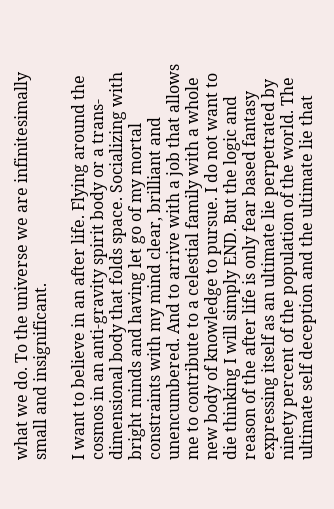what we do. To the universe we are infinitesimally small and insignificant.

I want to believe in an after life. Flying around the cosmos in an anti-gravity spirit body or a trans-dimensional body that folds space. Socializing with bright minds and having let go of my mortal constraints with my mind clear, brilliant and unencumbered. And to arrive with a job that allows me to contribute to a celestial family with a whole new body of knowledge to pursue. I do not want to die thinking I will simply END. But the logic and reason of the after life is only fear based fantasy expressing itself as an ultimate lie perpetrated by ninety percent of the population of the world. The ultimate self deception and the ultimate lie that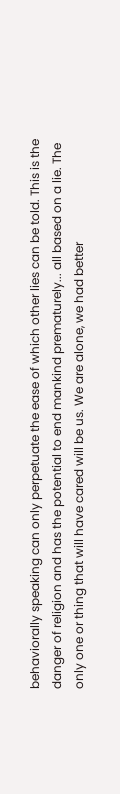behaviorally speaking can only perpetuate the ease of which other lies can be told. This is the danger of religion and has the potential to end mankind prematurely... all based on a lie. The only one or thing that will have cared will be us. We are alone, we had better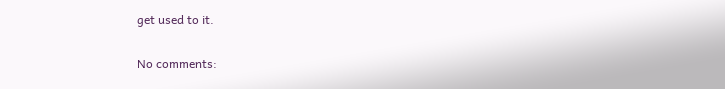get used to it.

No comments: